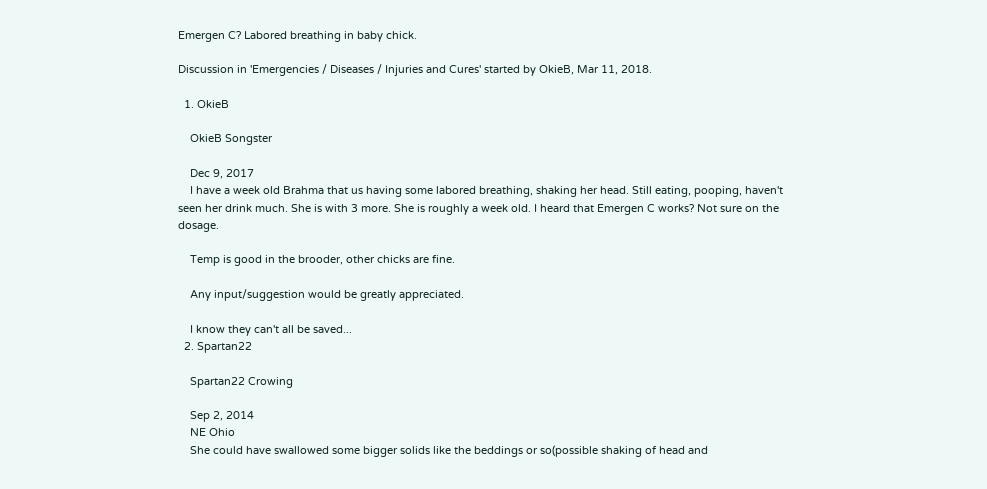Emergen C? Labored breathing in baby chick.

Discussion in 'Emergencies / Diseases / Injuries and Cures' started by OkieB, Mar 11, 2018.

  1. OkieB

    OkieB Songster

    Dec 9, 2017
    I have a week old Brahma that us having some labored breathing, shaking her head. Still eating, pooping, haven't seen her drink much. She is with 3 more. She is roughly a week old. I heard that Emergen C works? Not sure on the dosage.

    Temp is good in the brooder, other chicks are fine.

    Any input/suggestion would be greatly appreciated.

    I know they can't all be saved...
  2. Spartan22

    Spartan22 Crowing

    Sep 2, 2014
    NE Ohio
    She could have swallowed some bigger solids like the beddings or so(possible shaking of head and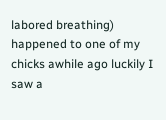labored breathing) happened to one of my chicks awhile ago luckily I saw a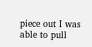piece out I was able to pull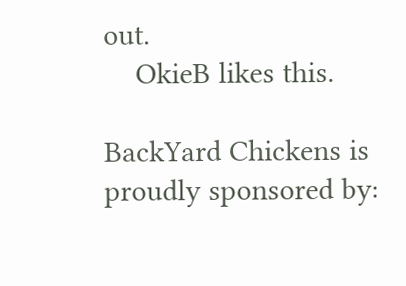out.
    OkieB likes this.

BackYard Chickens is proudly sponsored by: